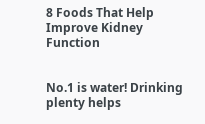8 Foods That Help Improve Kidney Function


No.1 is water! Drinking plenty helps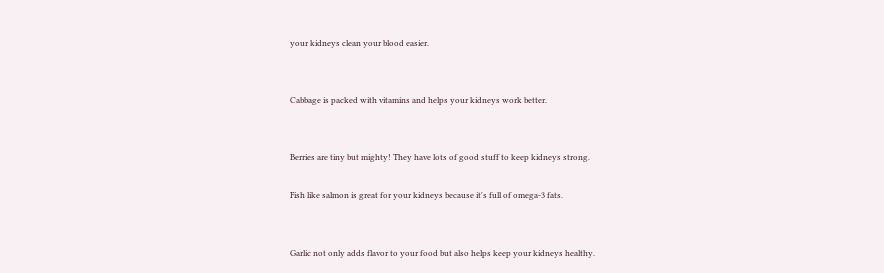your kidneys clean your blood easier.


Cabbage is packed with vitamins and helps your kidneys work better.


Berries are tiny but mighty! They have lots of good stuff to keep kidneys strong.

Fish like salmon is great for your kidneys because it's full of omega-3 fats.


Garlic not only adds flavor to your food but also helps keep your kidneys healthy.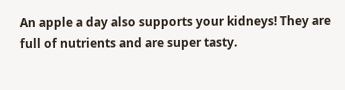An apple a day also supports your kidneys! They are full of nutrients and are super tasty.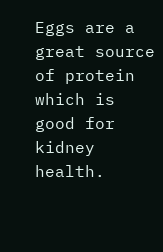Eggs are a great source of protein which is good for kidney health.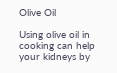Olive Oil

Using olive oil in cooking can help your kidneys by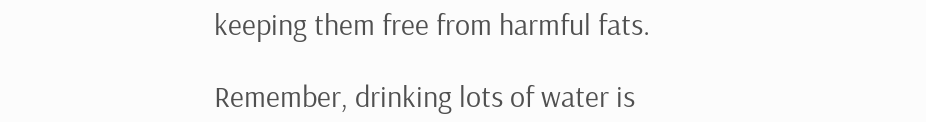keeping them free from harmful fats.

Remember, drinking lots of water is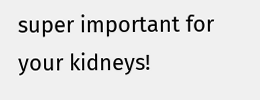super important for your kidneys!